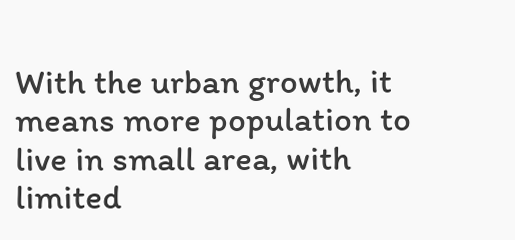With the urban growth, it means more population to live in small area, with limited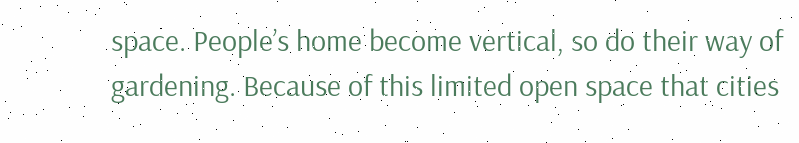space. People’s home become vertical, so do their way of gardening. Because of this limited open space that cities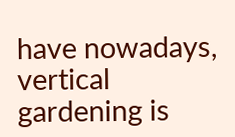have nowadays, vertical gardening is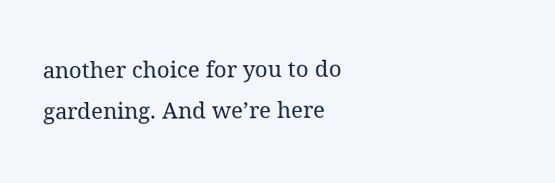another choice for you to do gardening. And we’re here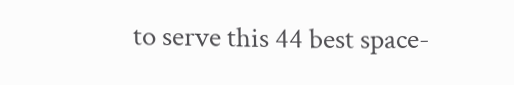to serve this 44 best space-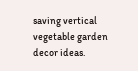saving vertical vegetable garden decor ideas.